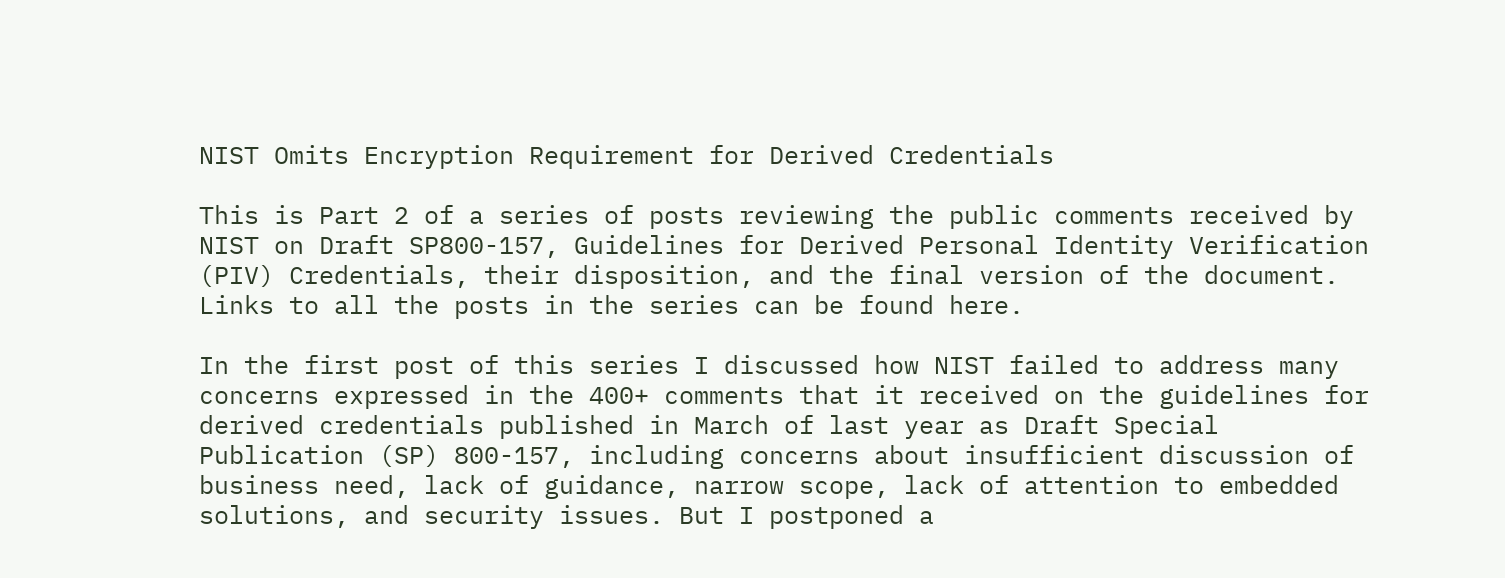NIST Omits Encryption Requirement for Derived Credentials

This is Part 2 of a series of posts reviewing the public comments received by NIST on Draft SP800-157, Guidelines for Derived Personal Identity Verification (PIV) Credentials, their disposition, and the final version of the document. Links to all the posts in the series can be found here.

In the first post of this series I discussed how NIST failed to address many concerns expressed in the 400+ comments that it received on the guidelines for derived credentials published in March of last year as Draft Special Publication (SP) 800-157, including concerns about insufficient discussion of business need, lack of guidance, narrow scope, lack of attention to embedded solutions, and security issues. But I postponed a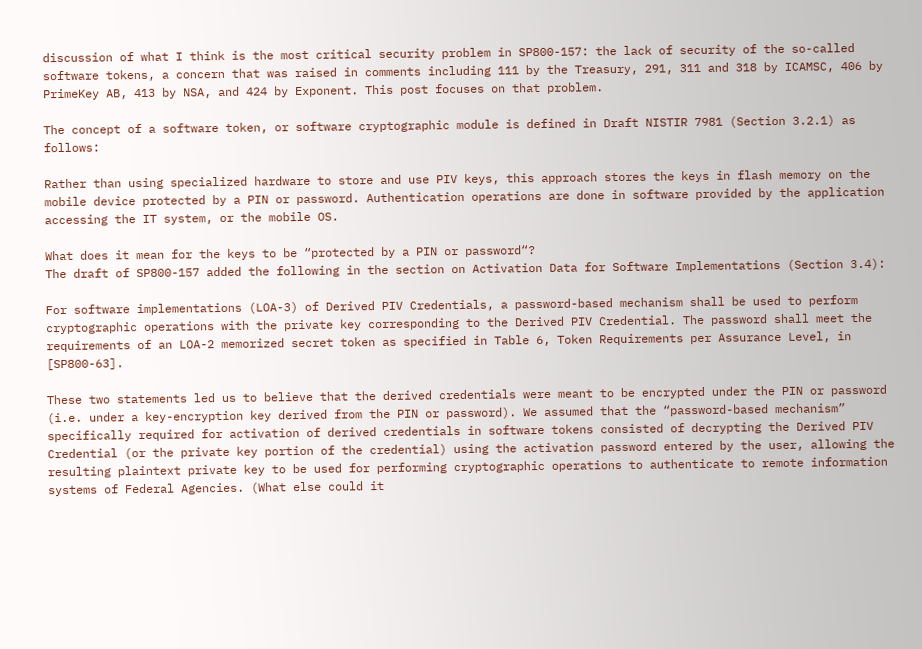discussion of what I think is the most critical security problem in SP800-157: the lack of security of the so-called software tokens, a concern that was raised in comments including 111 by the Treasury, 291, 311 and 318 by ICAMSC, 406 by PrimeKey AB, 413 by NSA, and 424 by Exponent. This post focuses on that problem.

The concept of a software token, or software cryptographic module is defined in Draft NISTIR 7981 (Section 3.2.1) as follows:

Rather than using specialized hardware to store and use PIV keys, this approach stores the keys in flash memory on the mobile device protected by a PIN or password. Authentication operations are done in software provided by the application accessing the IT system, or the mobile OS.

What does it mean for the keys to be “protected by a PIN or password“?
The draft of SP800-157 added the following in the section on Activation Data for Software Implementations (Section 3.4):

For software implementations (LOA-3) of Derived PIV Credentials, a password-based mechanism shall be used to perform cryptographic operations with the private key corresponding to the Derived PIV Credential. The password shall meet the requirements of an LOA-2 memorized secret token as specified in Table 6, Token Requirements per Assurance Level, in [SP800-63].

These two statements led us to believe that the derived credentials were meant to be encrypted under the PIN or password (i.e. under a key-encryption key derived from the PIN or password). We assumed that the “password-based mechanism” specifically required for activation of derived credentials in software tokens consisted of decrypting the Derived PIV Credential (or the private key portion of the credential) using the activation password entered by the user, allowing the resulting plaintext private key to be used for performing cryptographic operations to authenticate to remote information systems of Federal Agencies. (What else could it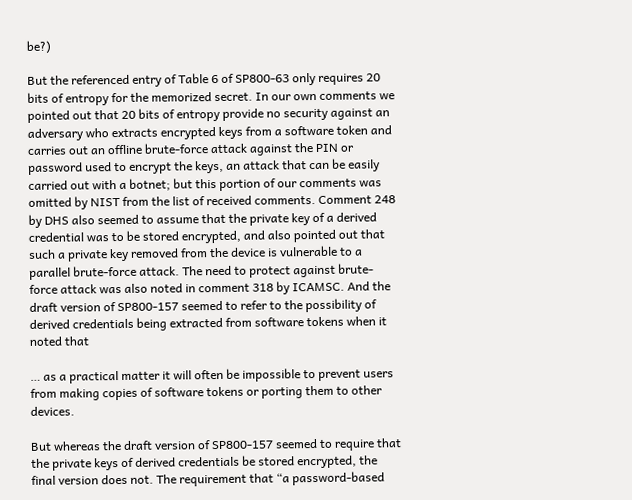be?)

But the referenced entry of Table 6 of SP800-63 only requires 20 bits of entropy for the memorized secret. In our own comments we pointed out that 20 bits of entropy provide no security against an adversary who extracts encrypted keys from a software token and carries out an offline brute-force attack against the PIN or password used to encrypt the keys, an attack that can be easily carried out with a botnet; but this portion of our comments was omitted by NIST from the list of received comments. Comment 248 by DHS also seemed to assume that the private key of a derived credential was to be stored encrypted, and also pointed out that such a private key removed from the device is vulnerable to a parallel brute-force attack. The need to protect against brute-force attack was also noted in comment 318 by ICAMSC. And the draft version of SP800-157 seemed to refer to the possibility of derived credentials being extracted from software tokens when it noted that

… as a practical matter it will often be impossible to prevent users from making copies of software tokens or porting them to other devices.

But whereas the draft version of SP800-157 seemed to require that the private keys of derived credentials be stored encrypted, the final version does not. The requirement that “a password-based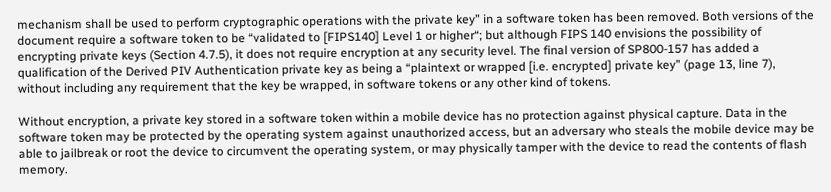mechanism shall be used to perform cryptographic operations with the private key” in a software token has been removed. Both versions of the document require a software token to be “validated to [FIPS140] Level 1 or higher“; but although FIPS 140 envisions the possibility of encrypting private keys (Section 4.7.5), it does not require encryption at any security level. The final version of SP800-157 has added a qualification of the Derived PIV Authentication private key as being a “plaintext or wrapped [i.e. encrypted] private key” (page 13, line 7), without including any requirement that the key be wrapped, in software tokens or any other kind of tokens.

Without encryption, a private key stored in a software token within a mobile device has no protection against physical capture. Data in the software token may be protected by the operating system against unauthorized access, but an adversary who steals the mobile device may be able to jailbreak or root the device to circumvent the operating system, or may physically tamper with the device to read the contents of flash memory.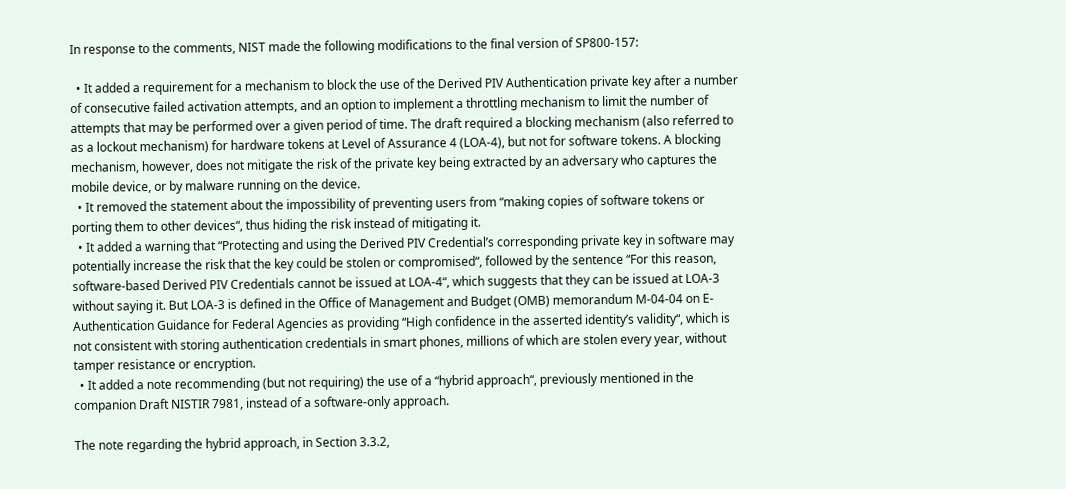In response to the comments, NIST made the following modifications to the final version of SP800-157:

  • It added a requirement for a mechanism to block the use of the Derived PIV Authentication private key after a number of consecutive failed activation attempts, and an option to implement a throttling mechanism to limit the number of attempts that may be performed over a given period of time. The draft required a blocking mechanism (also referred to as a lockout mechanism) for hardware tokens at Level of Assurance 4 (LOA-4), but not for software tokens. A blocking mechanism, however, does not mitigate the risk of the private key being extracted by an adversary who captures the mobile device, or by malware running on the device.
  • It removed the statement about the impossibility of preventing users from “making copies of software tokens or porting them to other devices“, thus hiding the risk instead of mitigating it.
  • It added a warning that “Protecting and using the Derived PIV Credential’s corresponding private key in software may potentially increase the risk that the key could be stolen or compromised“, followed by the sentence “For this reason, software-based Derived PIV Credentials cannot be issued at LOA-4“, which suggests that they can be issued at LOA-3 without saying it. But LOA-3 is defined in the Office of Management and Budget (OMB) memorandum M-04-04 on E-Authentication Guidance for Federal Agencies as providing “High confidence in the asserted identity’s validity“, which is not consistent with storing authentication credentials in smart phones, millions of which are stolen every year, without tamper resistance or encryption.
  • It added a note recommending (but not requiring) the use of a “hybrid approach“, previously mentioned in the companion Draft NISTIR 7981, instead of a software-only approach.

The note regarding the hybrid approach, in Section 3.3.2,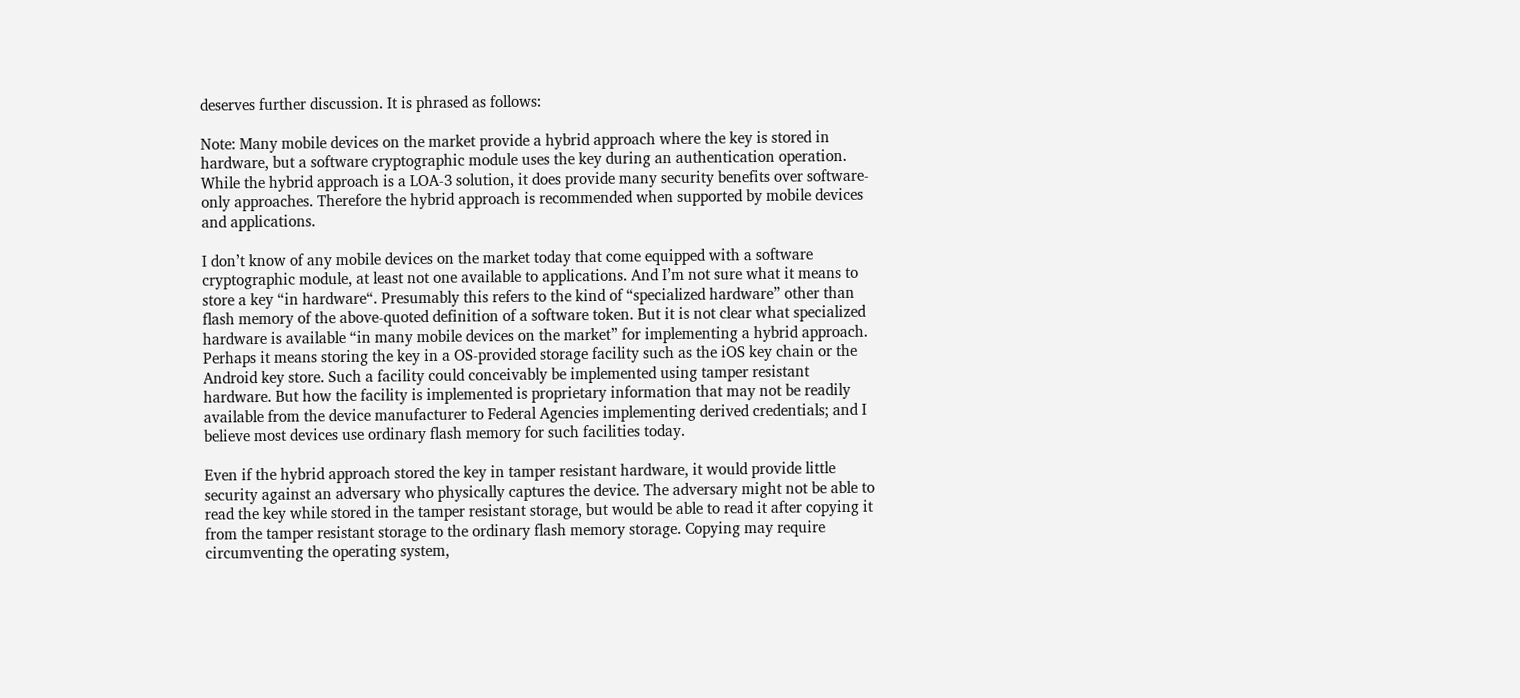deserves further discussion. It is phrased as follows:

Note: Many mobile devices on the market provide a hybrid approach where the key is stored in hardware, but a software cryptographic module uses the key during an authentication operation. While the hybrid approach is a LOA-3 solution, it does provide many security benefits over software-only approaches. Therefore the hybrid approach is recommended when supported by mobile devices and applications.

I don’t know of any mobile devices on the market today that come equipped with a software cryptographic module, at least not one available to applications. And I’m not sure what it means to store a key “in hardware“. Presumably this refers to the kind of “specialized hardware” other than flash memory of the above-quoted definition of a software token. But it is not clear what specialized hardware is available “in many mobile devices on the market” for implementing a hybrid approach. Perhaps it means storing the key in a OS-provided storage facility such as the iOS key chain or the Android key store. Such a facility could conceivably be implemented using tamper resistant hardware. But how the facility is implemented is proprietary information that may not be readily available from the device manufacturer to Federal Agencies implementing derived credentials; and I believe most devices use ordinary flash memory for such facilities today.

Even if the hybrid approach stored the key in tamper resistant hardware, it would provide little security against an adversary who physically captures the device. The adversary might not be able to read the key while stored in the tamper resistant storage, but would be able to read it after copying it from the tamper resistant storage to the ordinary flash memory storage. Copying may require circumventing the operating system,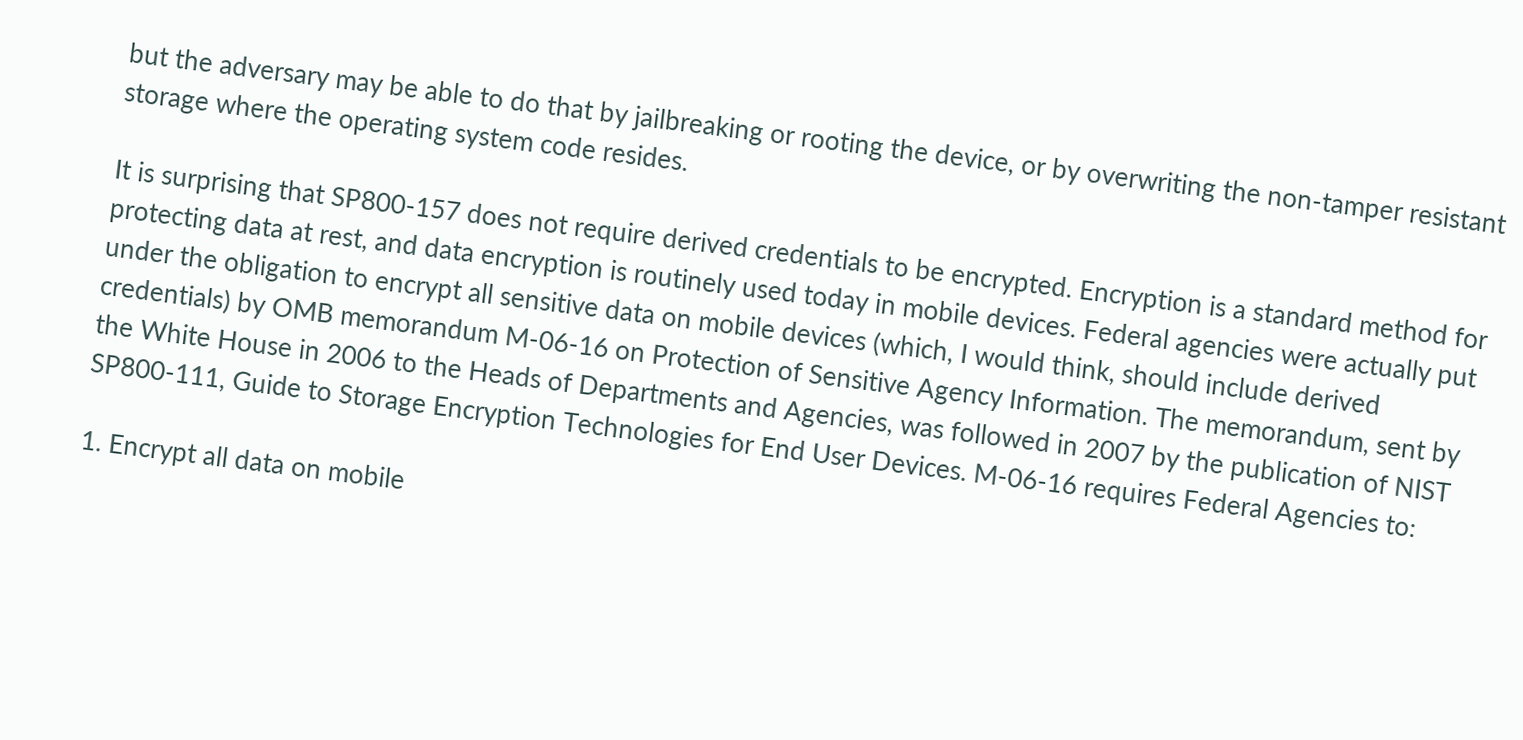but the adversary may be able to do that by jailbreaking or rooting the device, or by overwriting the non-tamper resistant storage where the operating system code resides.

It is surprising that SP800-157 does not require derived credentials to be encrypted. Encryption is a standard method for protecting data at rest, and data encryption is routinely used today in mobile devices. Federal agencies were actually put under the obligation to encrypt all sensitive data on mobile devices (which, I would think, should include derived credentials) by OMB memorandum M-06-16 on Protection of Sensitive Agency Information. The memorandum, sent by the White House in 2006 to the Heads of Departments and Agencies, was followed in 2007 by the publication of NIST SP800-111, Guide to Storage Encryption Technologies for End User Devices. M-06-16 requires Federal Agencies to:

1. Encrypt all data on mobile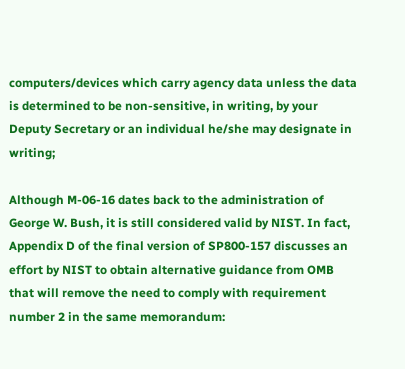computers/devices which carry agency data unless the data is determined to be non-sensitive, in writing, by your Deputy Secretary or an individual he/she may designate in writing;

Although M-06-16 dates back to the administration of George W. Bush, it is still considered valid by NIST. In fact, Appendix D of the final version of SP800-157 discusses an effort by NIST to obtain alternative guidance from OMB that will remove the need to comply with requirement number 2 in the same memorandum: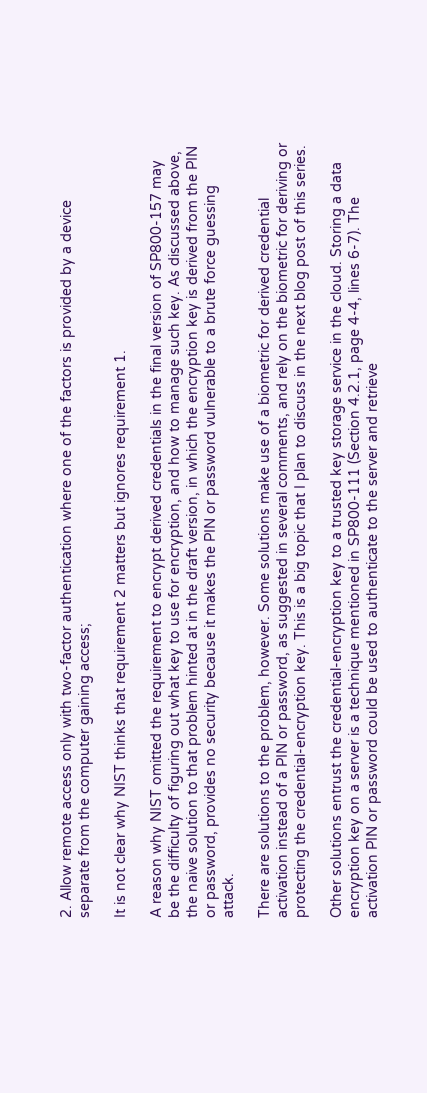2. Allow remote access only with two-factor authentication where one of the factors is provided by a device separate from the computer gaining access;

It is not clear why NIST thinks that requirement 2 matters but ignores requirement 1.

A reason why NIST omitted the requirement to encrypt derived credentials in the final version of SP800-157 may be the difficulty of figuring out what key to use for encryption, and how to manage such key. As discussed above, the naive solution to that problem hinted at in the draft version, in which the encryption key is derived from the PIN or password, provides no security because it makes the PIN or password vulnerable to a brute force guessing attack.

There are solutions to the problem, however. Some solutions make use of a biometric for derived credential activation instead of a PIN or password, as suggested in several comments, and rely on the biometric for deriving or protecting the credential-encryption key. This is a big topic that I plan to discuss in the next blog post of this series.

Other solutions entrust the credential-encryption key to a trusted key storage service in the cloud. Storing a data encryption key on a server is a technique mentioned in SP800-111 (Section 4.2.1, page 4-4, lines 6-7). The activation PIN or password could be used to authenticate to the server and retrieve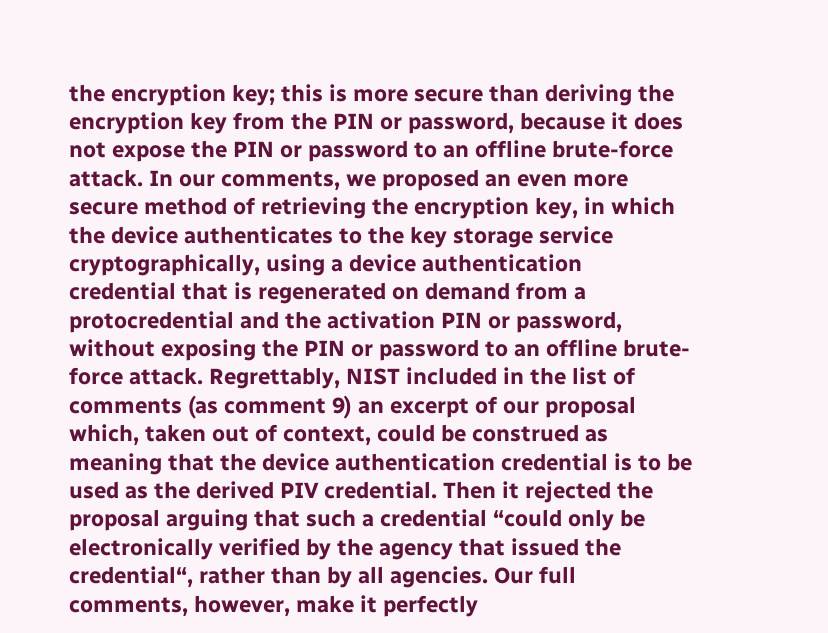the encryption key; this is more secure than deriving the encryption key from the PIN or password, because it does not expose the PIN or password to an offline brute-force attack. In our comments, we proposed an even more secure method of retrieving the encryption key, in which the device authenticates to the key storage service cryptographically, using a device authentication credential that is regenerated on demand from a protocredential and the activation PIN or password, without exposing the PIN or password to an offline brute-force attack. Regrettably, NIST included in the list of comments (as comment 9) an excerpt of our proposal which, taken out of context, could be construed as meaning that the device authentication credential is to be used as the derived PIV credential. Then it rejected the proposal arguing that such a credential “could only be electronically verified by the agency that issued the credential“, rather than by all agencies. Our full comments, however, make it perfectly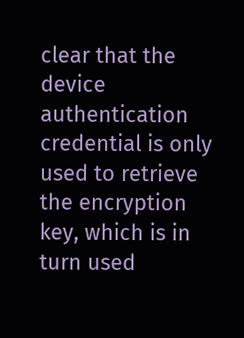clear that the device authentication credential is only used to retrieve the encryption key, which is in turn used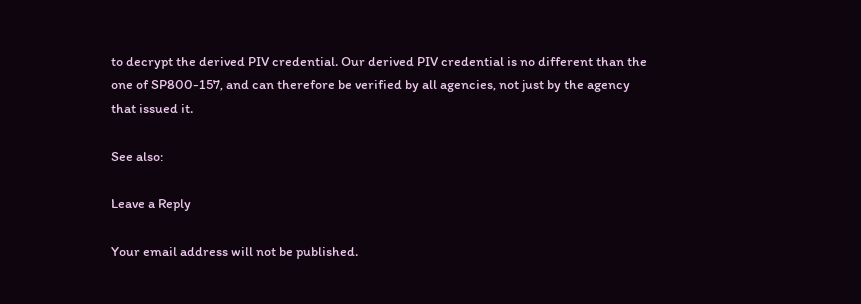to decrypt the derived PIV credential. Our derived PIV credential is no different than the one of SP800-157, and can therefore be verified by all agencies, not just by the agency that issued it.

See also:

Leave a Reply

Your email address will not be published.